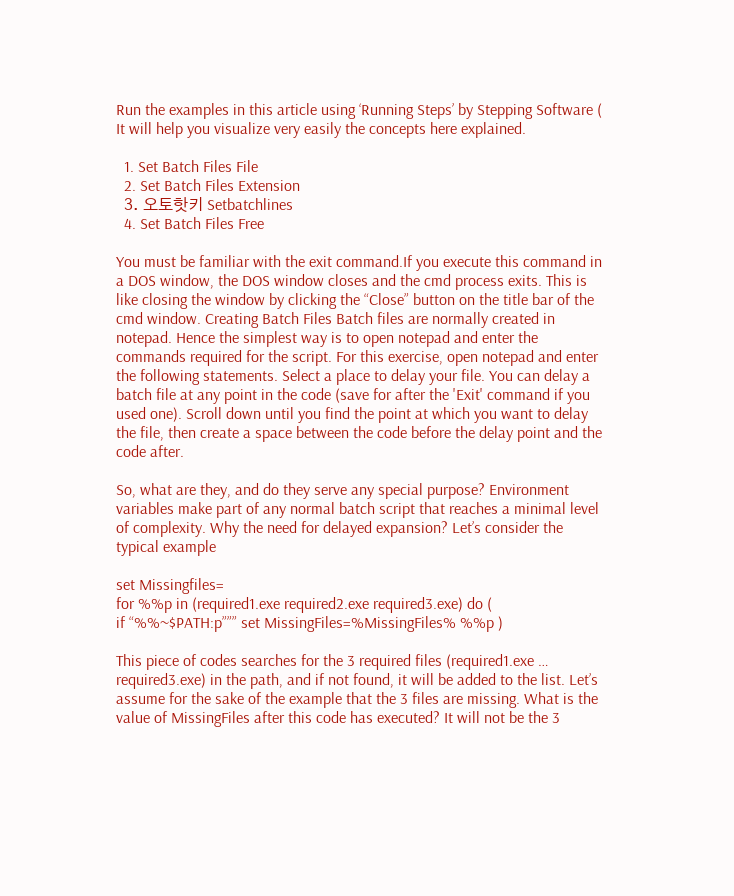Run the examples in this article using ‘Running Steps’ by Stepping Software ( It will help you visualize very easily the concepts here explained.

  1. Set Batch Files File
  2. Set Batch Files Extension
  3. 오토핫키 Setbatchlines
  4. Set Batch Files Free

You must be familiar with the exit command.If you execute this command in a DOS window, the DOS window closes and the cmd process exits. This is like closing the window by clicking the “Close” button on the title bar of the cmd window. Creating Batch Files Batch files are normally created in notepad. Hence the simplest way is to open notepad and enter the commands required for the script. For this exercise, open notepad and enter the following statements. Select a place to delay your file. You can delay a batch file at any point in the code (save for after the 'Exit' command if you used one). Scroll down until you find the point at which you want to delay the file, then create a space between the code before the delay point and the code after.

So, what are they, and do they serve any special purpose? Environment variables make part of any normal batch script that reaches a minimal level of complexity. Why the need for delayed expansion? Let’s consider the typical example

set Missingfiles=
for %%p in (required1.exe required2.exe required3.exe) do (
if “%%~$PATH:p””” set MissingFiles=%MissingFiles% %%p )

This piece of codes searches for the 3 required files (required1.exe … required3.exe) in the path, and if not found, it will be added to the list. Let’s assume for the sake of the example that the 3 files are missing. What is the value of MissingFiles after this code has executed? It will not be the 3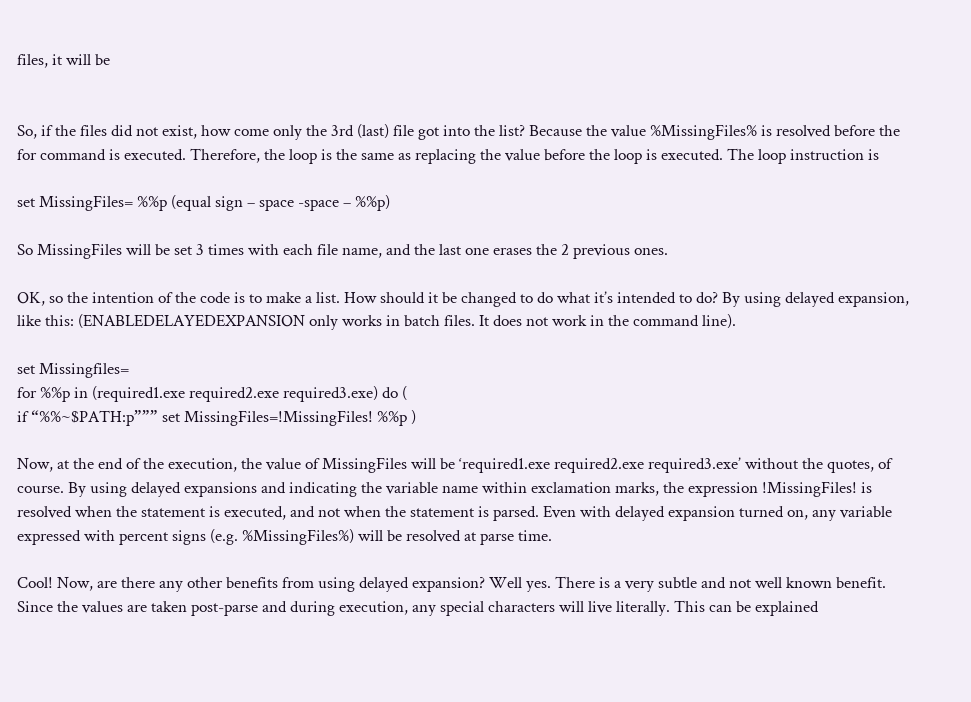files, it will be


So, if the files did not exist, how come only the 3rd (last) file got into the list? Because the value %MissingFiles% is resolved before the for command is executed. Therefore, the loop is the same as replacing the value before the loop is executed. The loop instruction is

set MissingFiles= %%p (equal sign – space -space – %%p)

So MissingFiles will be set 3 times with each file name, and the last one erases the 2 previous ones.

OK, so the intention of the code is to make a list. How should it be changed to do what it’s intended to do? By using delayed expansion, like this: (ENABLEDELAYEDEXPANSION only works in batch files. It does not work in the command line).

set Missingfiles=
for %%p in (required1.exe required2.exe required3.exe) do (
if “%%~$PATH:p””” set MissingFiles=!MissingFiles! %%p )

Now, at the end of the execution, the value of MissingFiles will be ‘required1.exe required2.exe required3.exe’ without the quotes, of course. By using delayed expansions and indicating the variable name within exclamation marks, the expression !MissingFiles! is resolved when the statement is executed, and not when the statement is parsed. Even with delayed expansion turned on, any variable expressed with percent signs (e.g. %MissingFiles%) will be resolved at parse time.

Cool! Now, are there any other benefits from using delayed expansion? Well yes. There is a very subtle and not well known benefit. Since the values are taken post-parse and during execution, any special characters will live literally. This can be explained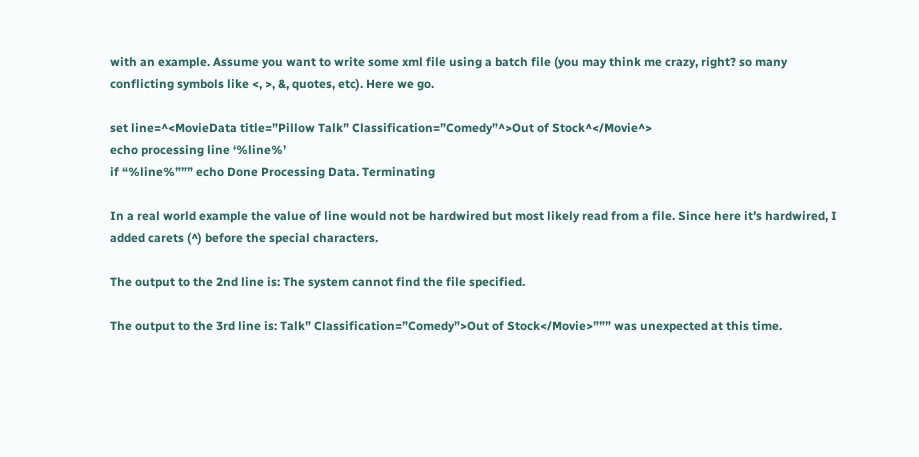with an example. Assume you want to write some xml file using a batch file (you may think me crazy, right? so many conflicting symbols like <, >, &, quotes, etc). Here we go.

set line=^<MovieData title=”Pillow Talk” Classification=”Comedy”^>Out of Stock^</Movie^>
echo processing line ‘%line%’
if “%line%””” echo Done Processing Data. Terminating

In a real world example the value of line would not be hardwired but most likely read from a file. Since here it’s hardwired, I added carets (^) before the special characters.

The output to the 2nd line is: The system cannot find the file specified.

The output to the 3rd line is: Talk” Classification=”Comedy”>Out of Stock</Movie>””” was unexpected at this time.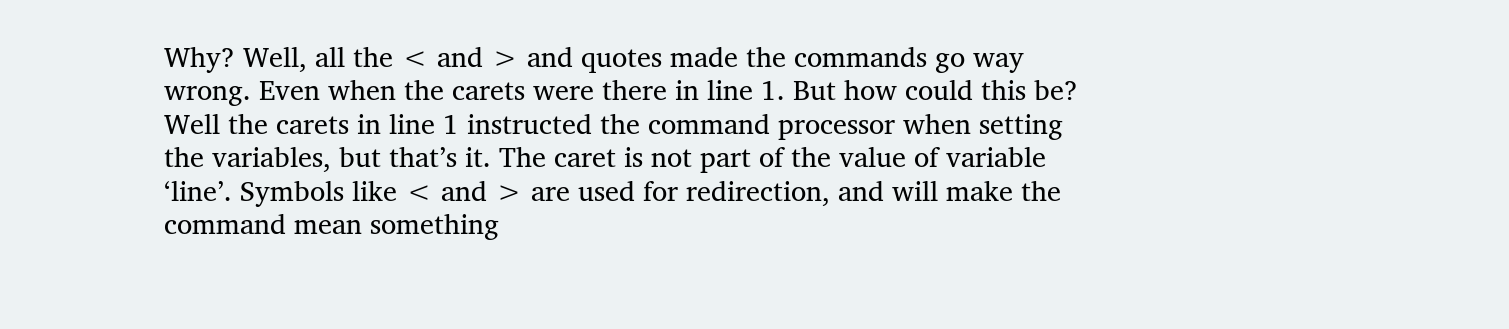Why? Well, all the < and > and quotes made the commands go way wrong. Even when the carets were there in line 1. But how could this be? Well the carets in line 1 instructed the command processor when setting the variables, but that’s it. The caret is not part of the value of variable ‘line’. Symbols like < and > are used for redirection, and will make the command mean something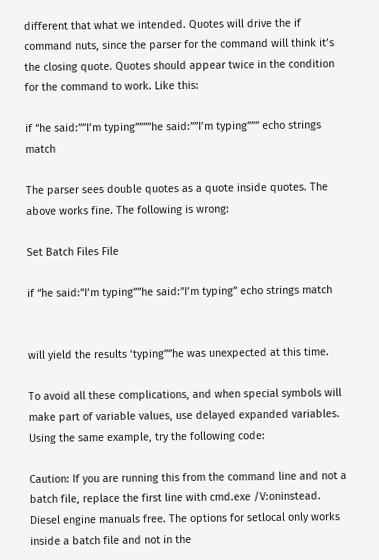different that what we intended. Quotes will drive the if command nuts, since the parser for the command will think it’s the closing quote. Quotes should appear twice in the condition for the command to work. Like this:

if “he said:””I’m typing””””he said:””I’m typing””” echo strings match

The parser sees double quotes as a quote inside quotes. The above works fine. The following is wrong:

Set Batch Files File

if “he said:”I’m typing””he said:”I’m typing” echo strings match


will yield the results ‘typing””he was unexpected at this time.

To avoid all these complications, and when special symbols will make part of variable values, use delayed expanded variables. Using the same example, try the following code:

Caution: If you are running this from the command line and not a batch file, replace the first line with cmd.exe /V:oninstead. Diesel engine manuals free. The options for setlocal only works inside a batch file and not in the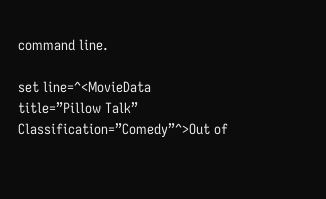command line.

set line=^<MovieData title=”Pillow Talk” Classification=”Comedy”^>Out of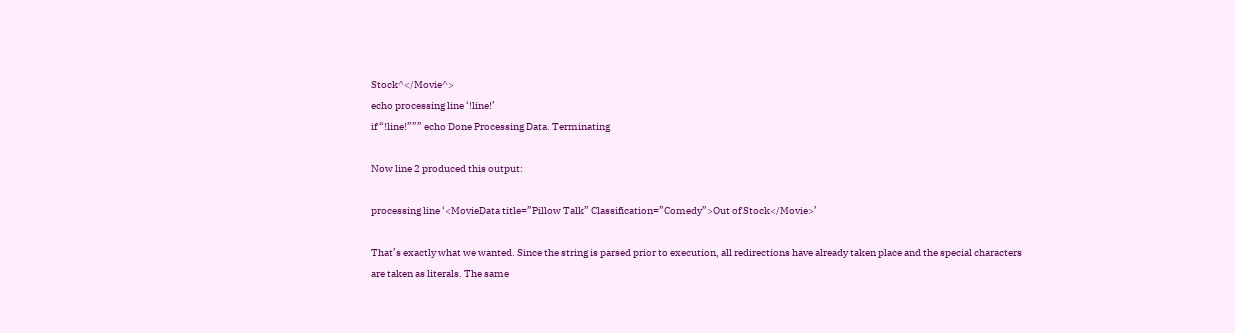Stock^</Movie^>
echo processing line ‘!line!’
if “!line!””” echo Done Processing Data. Terminating

Now line 2 produced this output:

processing line ‘<MovieData title=”Pillow Talk” Classification=”Comedy”>Out of Stock</Movie>’

That’s exactly what we wanted. Since the string is parsed prior to execution, all redirections have already taken place and the special characters are taken as literals. The same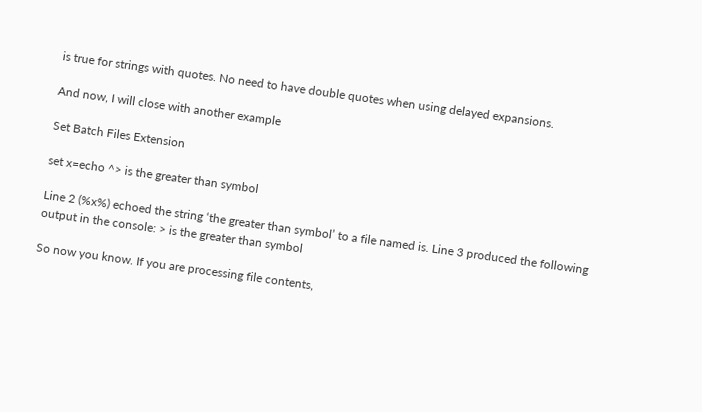is true for strings with quotes. No need to have double quotes when using delayed expansions.

And now, I will close with another example

Set Batch Files Extension

set x=echo ^> is the greater than symbol

Line 2 (%x%) echoed the string ‘the greater than symbol’ to a file named is. Line 3 produced the following output in the console: > is the greater than symbol

So now you know. If you are processing file contents,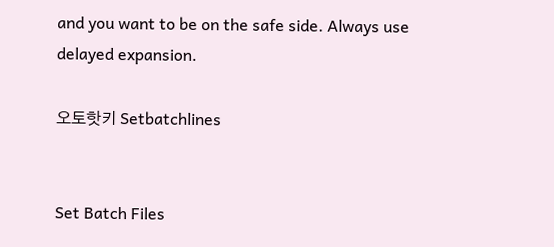and you want to be on the safe side. Always use delayed expansion.

오토핫키 Setbatchlines


Set Batch Files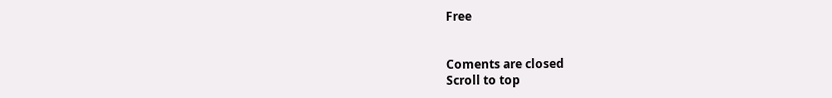Free


Coments are closed
Scroll to top